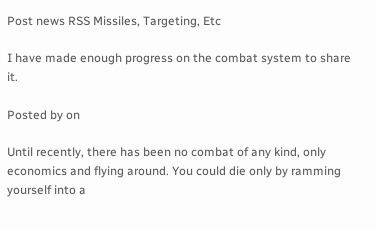Post news RSS Missiles, Targeting, Etc

I have made enough progress on the combat system to share it.

Posted by on

Until recently, there has been no combat of any kind, only economics and flying around. You could die only by ramming yourself into a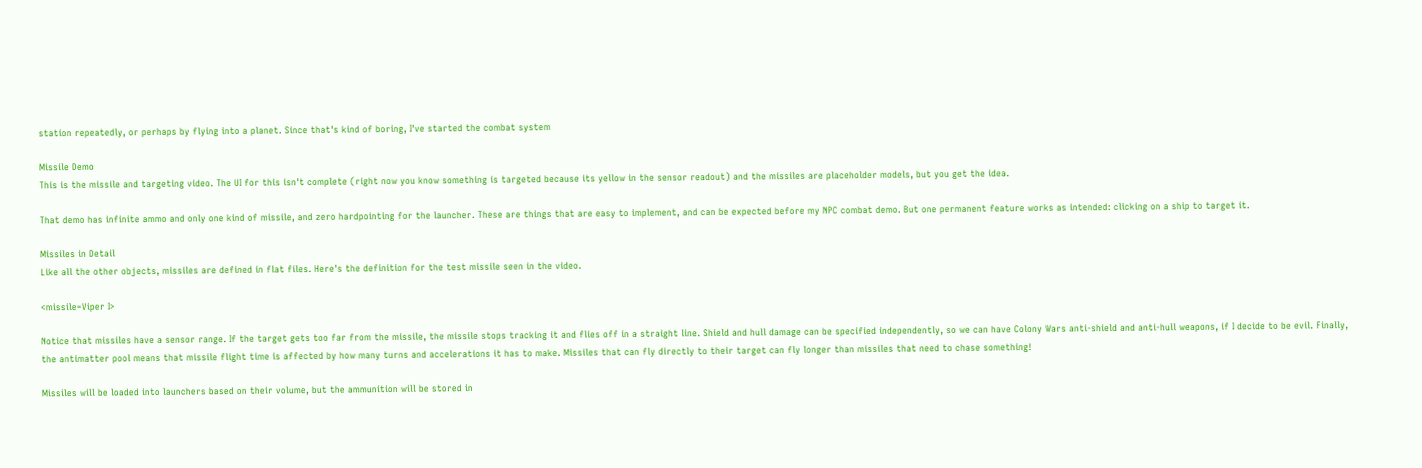station repeatedly, or perhaps by flying into a planet. Since that's kind of boring, I've started the combat system

Missile Demo
This is the missile and targeting video. The UI for this isn't complete (right now you know something is targeted because its yellow in the sensor readout) and the missiles are placeholder models, but you get the idea.

That demo has infinite ammo and only one kind of missile, and zero hardpointing for the launcher. These are things that are easy to implement, and can be expected before my NPC combat demo. But one permanent feature works as intended: clicking on a ship to target it.

Missiles in Detail
Like all the other objects, missiles are defined in flat files. Here's the definition for the test missile seen in the video.

<missile=Viper I>

Notice that missiles have a sensor range. If the target gets too far from the missile, the missile stops tracking it and flies off in a straight line. Shield and hull damage can be specified independently, so we can have Colony Wars anti-shield and anti-hull weapons, if I decide to be evil. Finally, the antimatter pool means that missile flight time is affected by how many turns and accelerations it has to make. Missiles that can fly directly to their target can fly longer than missiles that need to chase something!

Missiles will be loaded into launchers based on their volume, but the ammunition will be stored in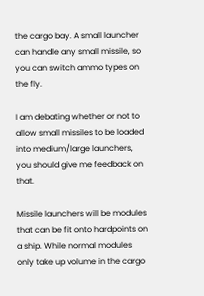the cargo bay. A small launcher can handle any small missile, so you can switch ammo types on the fly.

I am debating whether or not to allow small missiles to be loaded into medium/large launchers, you should give me feedback on that.

Missile launchers will be modules that can be fit onto hardpoints on a ship. While normal modules only take up volume in the cargo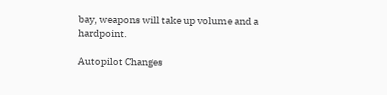bay, weapons will take up volume and a hardpoint.

Autopilot Changes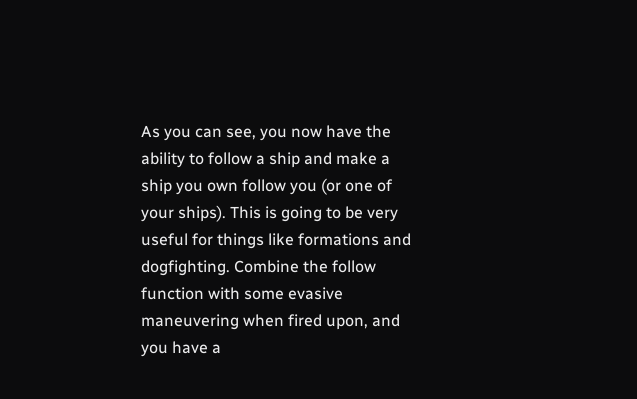As you can see, you now have the ability to follow a ship and make a ship you own follow you (or one of your ships). This is going to be very useful for things like formations and dogfighting. Combine the follow function with some evasive maneuvering when fired upon, and you have a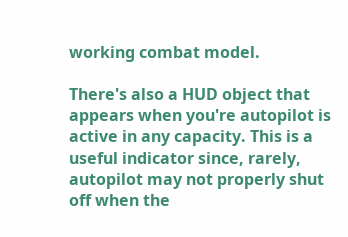working combat model.

There's also a HUD object that appears when you're autopilot is active in any capacity. This is a useful indicator since, rarely, autopilot may not properly shut off when the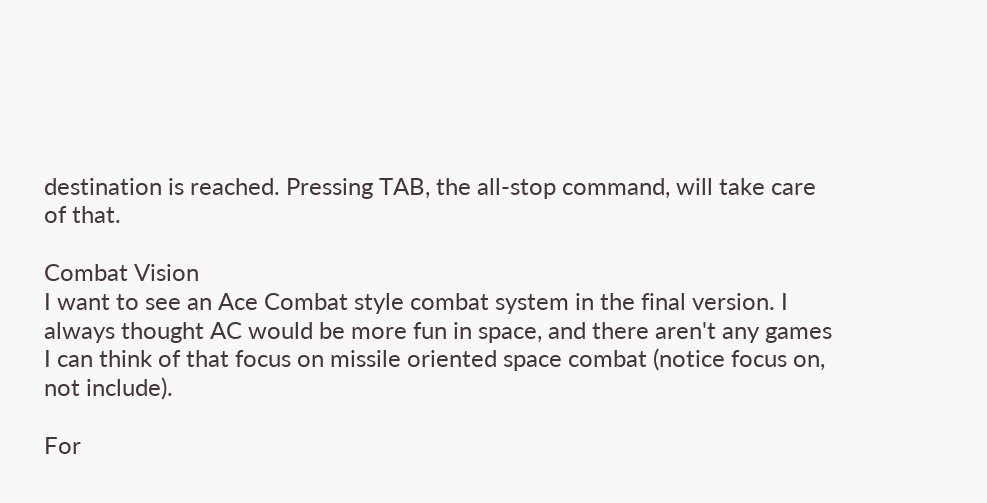destination is reached. Pressing TAB, the all-stop command, will take care of that.

Combat Vision
I want to see an Ace Combat style combat system in the final version. I always thought AC would be more fun in space, and there aren't any games I can think of that focus on missile oriented space combat (notice focus on, not include).

For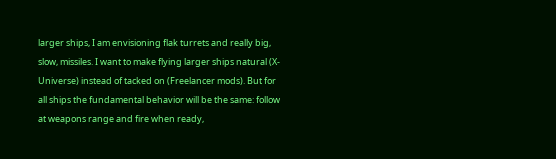larger ships, I am envisioning flak turrets and really big, slow, missiles. I want to make flying larger ships natural (X-Universe) instead of tacked on (Freelancer mods). But for all ships the fundamental behavior will be the same: follow at weapons range and fire when ready,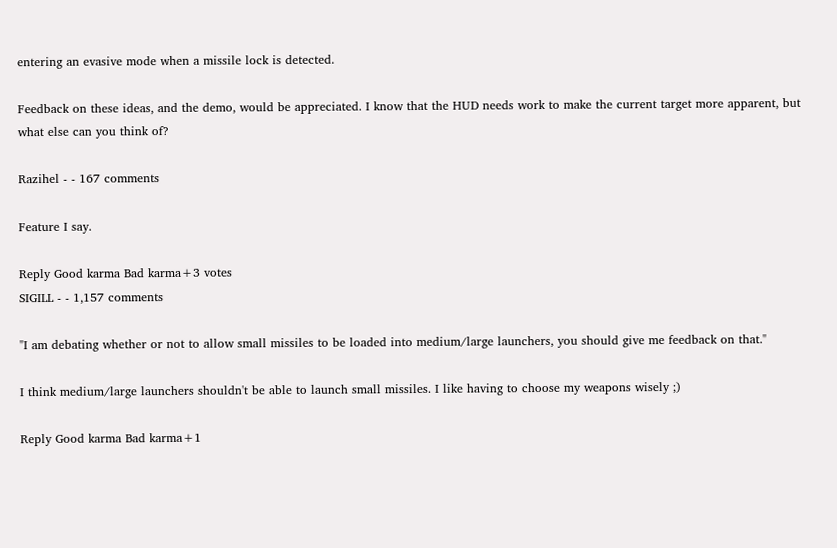entering an evasive mode when a missile lock is detected.

Feedback on these ideas, and the demo, would be appreciated. I know that the HUD needs work to make the current target more apparent, but what else can you think of?

Razihel - - 167 comments

Feature I say.

Reply Good karma Bad karma+3 votes
SIGILL - - 1,157 comments

"I am debating whether or not to allow small missiles to be loaded into medium/large launchers, you should give me feedback on that."

I think medium/large launchers shouldn't be able to launch small missiles. I like having to choose my weapons wisely ;)

Reply Good karma Bad karma+1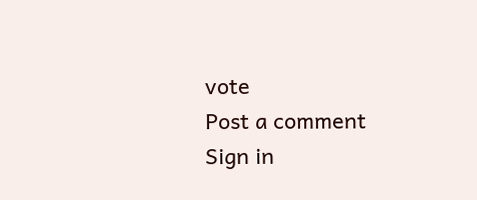vote
Post a comment
Sign in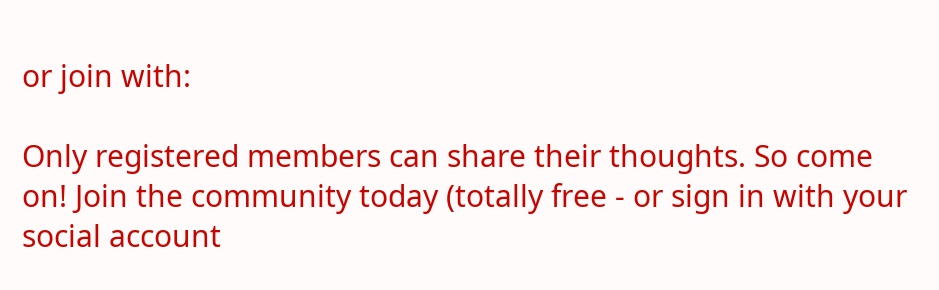or join with:

Only registered members can share their thoughts. So come on! Join the community today (totally free - or sign in with your social account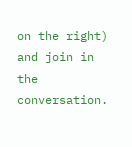on the right) and join in the conversation.